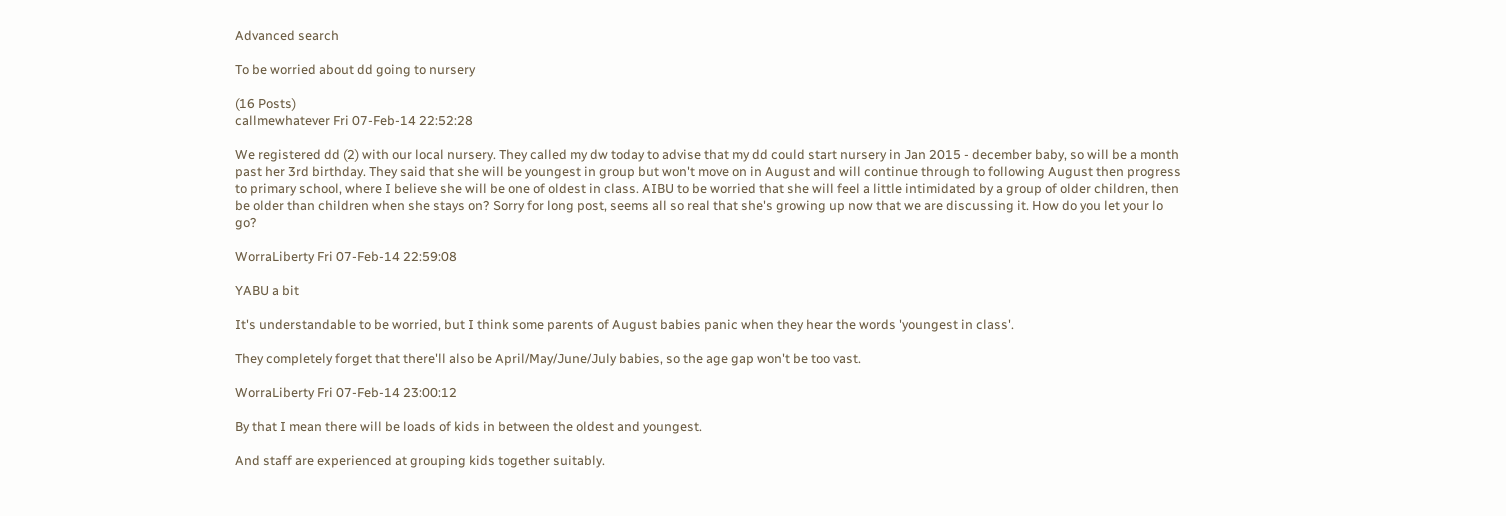Advanced search

To be worried about dd going to nursery

(16 Posts)
callmewhatever Fri 07-Feb-14 22:52:28

We registered dd (2) with our local nursery. They called my dw today to advise that my dd could start nursery in Jan 2015 - december baby, so will be a month past her 3rd birthday. They said that she will be youngest in group but won't move on in August and will continue through to following August then progress to primary school, where I believe she will be one of oldest in class. AIBU to be worried that she will feel a little intimidated by a group of older children, then be older than children when she stays on? Sorry for long post, seems all so real that she's growing up now that we are discussing it. How do you let your lo go?

WorraLiberty Fri 07-Feb-14 22:59:08

YABU a bit

It's understandable to be worried, but I think some parents of August babies panic when they hear the words 'youngest in class'.

They completely forget that there'll also be April/May/June/July babies, so the age gap won't be too vast.

WorraLiberty Fri 07-Feb-14 23:00:12

By that I mean there will be loads of kids in between the oldest and youngest.

And staff are experienced at grouping kids together suitably.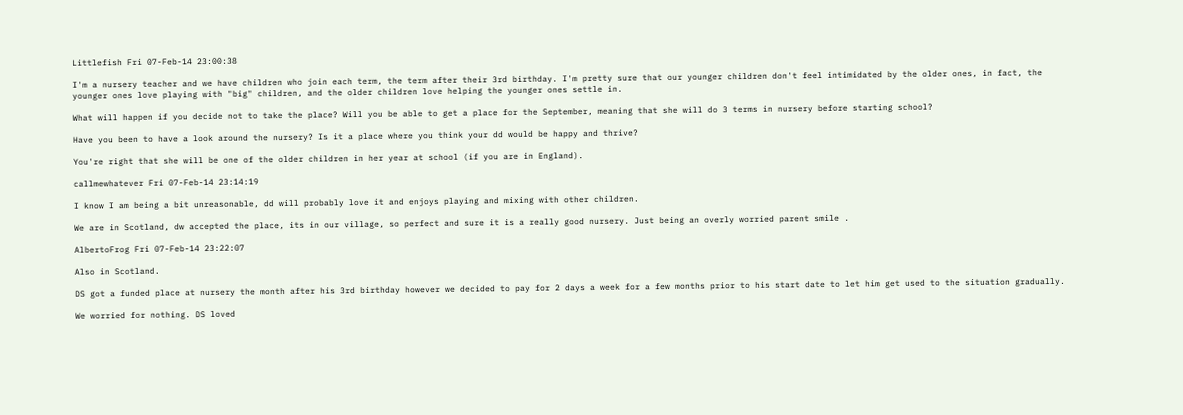Littlefish Fri 07-Feb-14 23:00:38

I'm a nursery teacher and we have children who join each term, the term after their 3rd birthday. I'm pretty sure that our younger children don't feel intimidated by the older ones, in fact, the younger ones love playing with "big" children, and the older children love helping the younger ones settle in.

What will happen if you decide not to take the place? Will you be able to get a place for the September, meaning that she will do 3 terms in nursery before starting school?

Have you been to have a look around the nursery? Is it a place where you think your dd would be happy and thrive?

You're right that she will be one of the older children in her year at school (if you are in England).

callmewhatever Fri 07-Feb-14 23:14:19

I know I am being a bit unreasonable, dd will probably love it and enjoys playing and mixing with other children.

We are in Scotland, dw accepted the place, its in our village, so perfect and sure it is a really good nursery. Just being an overly worried parent smile .

AlbertoFrog Fri 07-Feb-14 23:22:07

Also in Scotland.

DS got a funded place at nursery the month after his 3rd birthday however we decided to pay for 2 days a week for a few months prior to his start date to let him get used to the situation gradually.

We worried for nothing. DS loved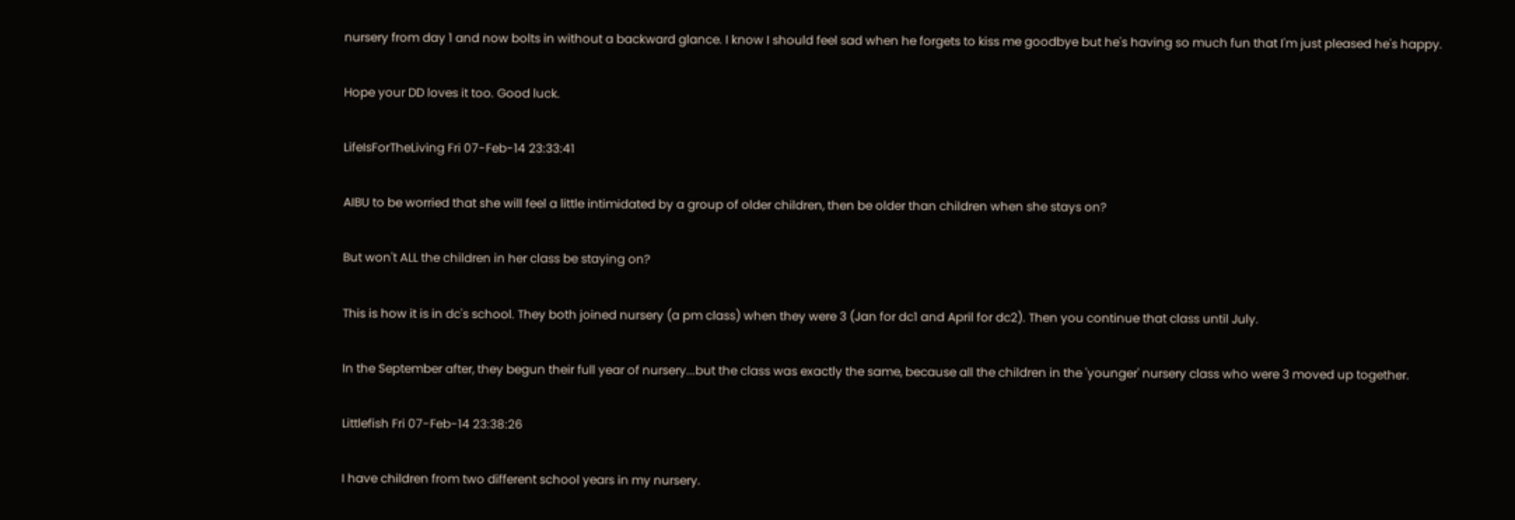nursery from day 1 and now bolts in without a backward glance. I know I should feel sad when he forgets to kiss me goodbye but he's having so much fun that I'm just pleased he's happy.

Hope your DD loves it too. Good luck.

LifeIsForTheLiving Fri 07-Feb-14 23:33:41

AIBU to be worried that she will feel a little intimidated by a group of older children, then be older than children when she stays on?

But won't ALL the children in her class be staying on?

This is how it is in dc's school. They both joined nursery (a pm class) when they were 3 (Jan for dc1 and April for dc2). Then you continue that class until July.

In the September after, they begun their full year of nursery...but the class was exactly the same, because all the children in the 'younger' nursery class who were 3 moved up together.

Littlefish Fri 07-Feb-14 23:38:26

I have children from two different school years in my nursery.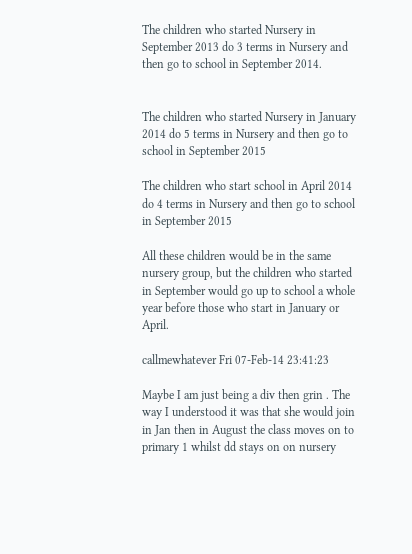The children who started Nursery in September 2013 do 3 terms in Nursery and then go to school in September 2014.


The children who started Nursery in January 2014 do 5 terms in Nursery and then go to school in September 2015

The children who start school in April 2014 do 4 terms in Nursery and then go to school in September 2015

All these children would be in the same nursery group, but the children who started in September would go up to school a whole year before those who start in January or April.

callmewhatever Fri 07-Feb-14 23:41:23

Maybe I am just being a div then grin . The way I understood it was that she would join in Jan then in August the class moves on to primary 1 whilst dd stays on on nursery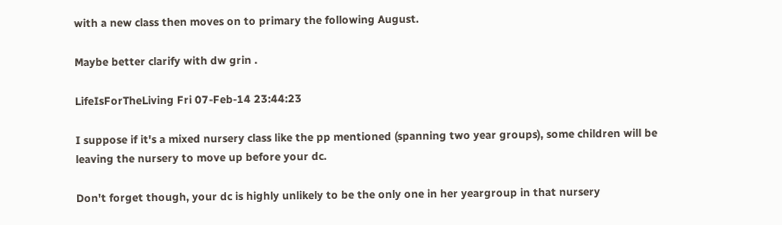with a new class then moves on to primary the following August.

Maybe better clarify with dw grin .

LifeIsForTheLiving Fri 07-Feb-14 23:44:23

I suppose if it's a mixed nursery class like the pp mentioned (spanning two year groups), some children will be leaving the nursery to move up before your dc.

Don't forget though, your dc is highly unlikely to be the only one in her yeargroup in that nursery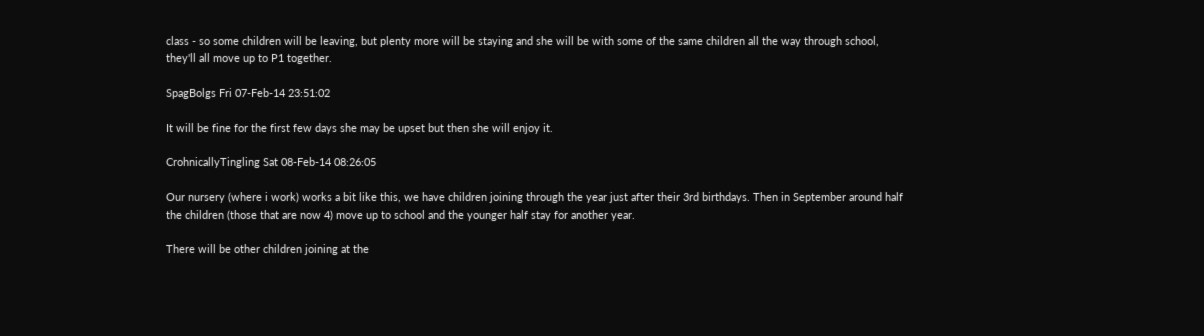class - so some children will be leaving, but plenty more will be staying and she will be with some of the same children all the way through school, they'll all move up to P1 together.

SpagBolgs Fri 07-Feb-14 23:51:02

It will be fine for the first few days she may be upset but then she will enjoy it.

CrohnicallyTingling Sat 08-Feb-14 08:26:05

Our nursery (where i work) works a bit like this, we have children joining through the year just after their 3rd birthdays. Then in September around half the children (those that are now 4) move up to school and the younger half stay for another year.

There will be other children joining at the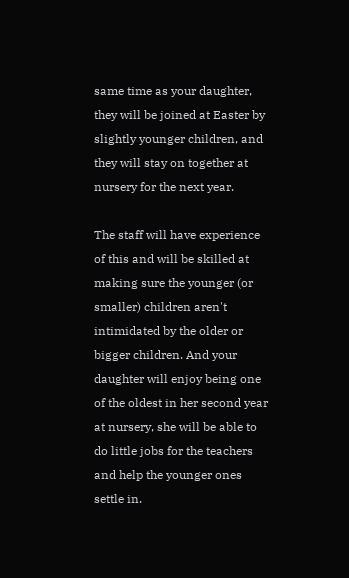same time as your daughter, they will be joined at Easter by slightly younger children, and they will stay on together at nursery for the next year.

The staff will have experience of this and will be skilled at making sure the younger (or smaller) children aren't intimidated by the older or bigger children. And your daughter will enjoy being one of the oldest in her second year at nursery, she will be able to do little jobs for the teachers and help the younger ones settle in.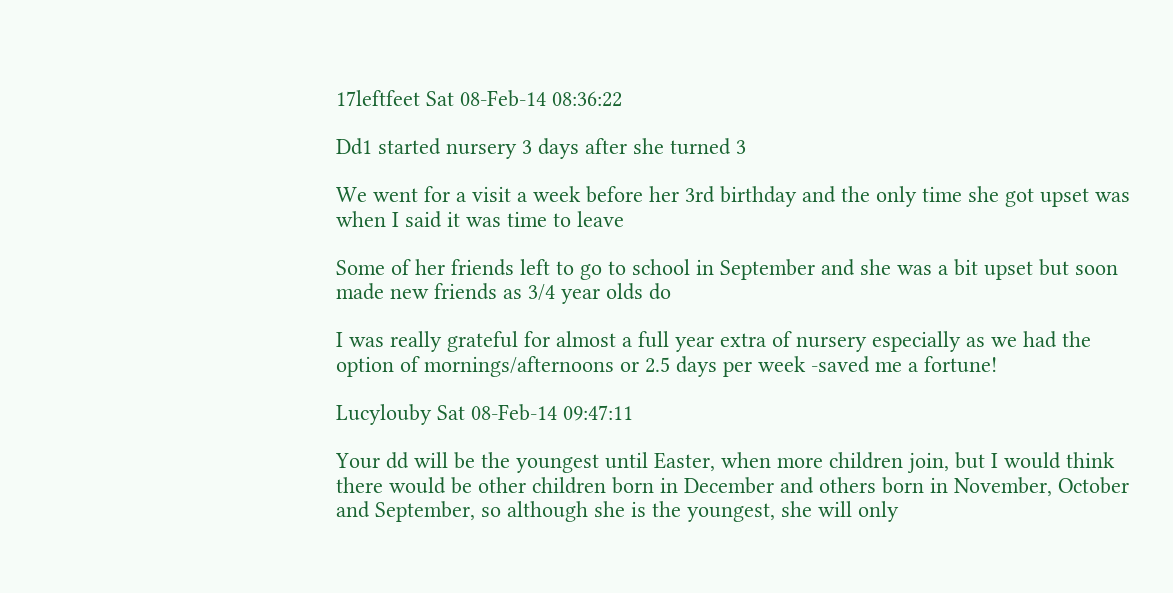17leftfeet Sat 08-Feb-14 08:36:22

Dd1 started nursery 3 days after she turned 3

We went for a visit a week before her 3rd birthday and the only time she got upset was when I said it was time to leave

Some of her friends left to go to school in September and she was a bit upset but soon made new friends as 3/4 year olds do

I was really grateful for almost a full year extra of nursery especially as we had the option of mornings/afternoons or 2.5 days per week -saved me a fortune!

Lucylouby Sat 08-Feb-14 09:47:11

Your dd will be the youngest until Easter, when more children join, but I would think there would be other children born in December and others born in November, October and September, so although she is the youngest, she will only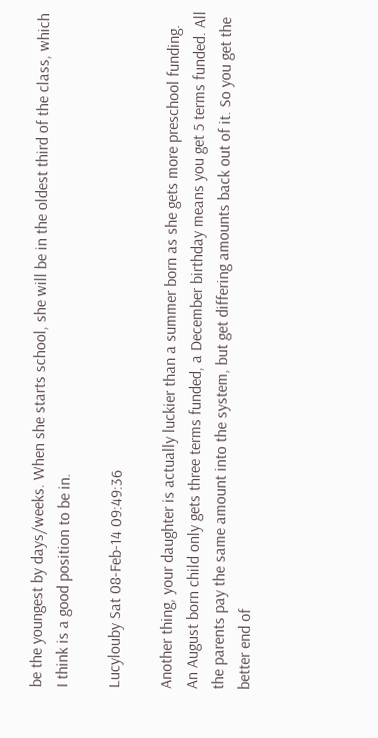be the youngest by days/weeks. When she starts school, she will be in the oldest third of the class, which I think is a good position to be in.

Lucylouby Sat 08-Feb-14 09:49:36

Another thing, your daughter is actually luckier than a summer born as she gets more preschool funding. An August born child only gets three terms funded, a December birthday means you get 5 terms funded. All the parents pay the same amount into the system, but get differing amounts back out of it. So you get the better end of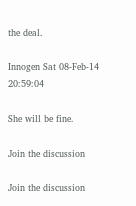the deal.

Innogen Sat 08-Feb-14 20:59:04

She will be fine.

Join the discussion

Join the discussion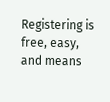Registering is free, easy, and means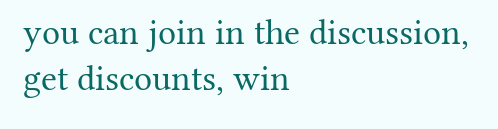you can join in the discussion, get discounts, win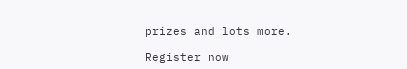prizes and lots more.

Register now